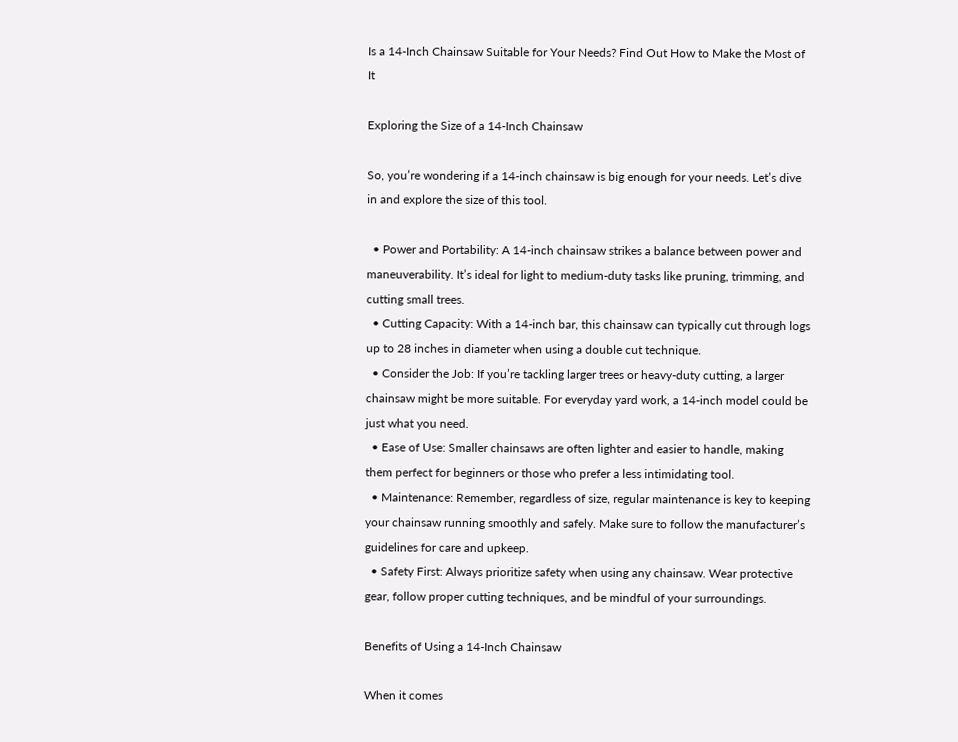Is a 14-Inch Chainsaw Suitable for Your Needs? Find Out How to Make the Most of It

Exploring the Size of a 14-Inch Chainsaw

So, you’re wondering if a 14-inch chainsaw is big enough for your needs. Let’s dive in and explore the size of this tool.

  • Power and Portability: A 14-inch chainsaw strikes a balance between power and maneuverability. It’s ideal for light to medium-duty tasks like pruning, trimming, and cutting small trees.
  • Cutting Capacity: With a 14-inch bar, this chainsaw can typically cut through logs up to 28 inches in diameter when using a double cut technique.
  • Consider the Job: If you’re tackling larger trees or heavy-duty cutting, a larger chainsaw might be more suitable. For everyday yard work, a 14-inch model could be just what you need.
  • Ease of Use: Smaller chainsaws are often lighter and easier to handle, making them perfect for beginners or those who prefer a less intimidating tool.
  • Maintenance: Remember, regardless of size, regular maintenance is key to keeping your chainsaw running smoothly and safely. Make sure to follow the manufacturer’s guidelines for care and upkeep.
  • Safety First: Always prioritize safety when using any chainsaw. Wear protective gear, follow proper cutting techniques, and be mindful of your surroundings.

Benefits of Using a 14-Inch Chainsaw

When it comes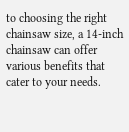to choosing the right chainsaw size, a 14-inch chainsaw can offer various benefits that cater to your needs.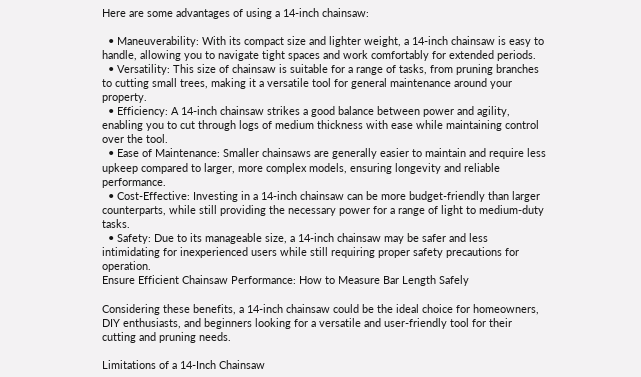Here are some advantages of using a 14-inch chainsaw:

  • Maneuverability: With its compact size and lighter weight, a 14-inch chainsaw is easy to handle, allowing you to navigate tight spaces and work comfortably for extended periods.
  • Versatility: This size of chainsaw is suitable for a range of tasks, from pruning branches to cutting small trees, making it a versatile tool for general maintenance around your property.
  • Efficiency: A 14-inch chainsaw strikes a good balance between power and agility, enabling you to cut through logs of medium thickness with ease while maintaining control over the tool.
  • Ease of Maintenance: Smaller chainsaws are generally easier to maintain and require less upkeep compared to larger, more complex models, ensuring longevity and reliable performance.
  • Cost-Effective: Investing in a 14-inch chainsaw can be more budget-friendly than larger counterparts, while still providing the necessary power for a range of light to medium-duty tasks.
  • Safety: Due to its manageable size, a 14-inch chainsaw may be safer and less intimidating for inexperienced users while still requiring proper safety precautions for operation.
Ensure Efficient Chainsaw Performance: How to Measure Bar Length Safely

Considering these benefits, a 14-inch chainsaw could be the ideal choice for homeowners, DIY enthusiasts, and beginners looking for a versatile and user-friendly tool for their cutting and pruning needs.

Limitations of a 14-Inch Chainsaw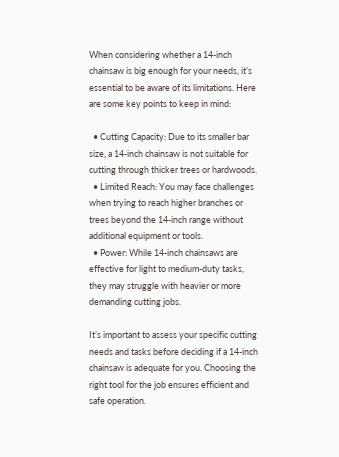When considering whether a 14-inch chainsaw is big enough for your needs, it’s essential to be aware of its limitations. Here are some key points to keep in mind:

  • Cutting Capacity: Due to its smaller bar size, a 14-inch chainsaw is not suitable for cutting through thicker trees or hardwoods.
  • Limited Reach: You may face challenges when trying to reach higher branches or trees beyond the 14-inch range without additional equipment or tools.
  • Power: While 14-inch chainsaws are effective for light to medium-duty tasks, they may struggle with heavier or more demanding cutting jobs.

It’s important to assess your specific cutting needs and tasks before deciding if a 14-inch chainsaw is adequate for you. Choosing the right tool for the job ensures efficient and safe operation.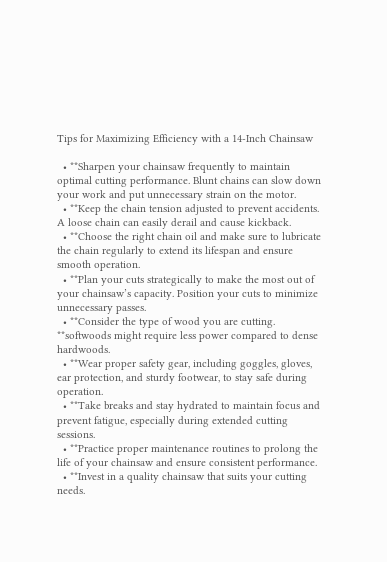Tips for Maximizing Efficiency with a 14-Inch Chainsaw

  • **Sharpen your chainsaw frequently to maintain optimal cutting performance. Blunt chains can slow down your work and put unnecessary strain on the motor.
  • **Keep the chain tension adjusted to prevent accidents. A loose chain can easily derail and cause kickback.
  • **Choose the right chain oil and make sure to lubricate the chain regularly to extend its lifespan and ensure smooth operation.
  • **Plan your cuts strategically to make the most out of your chainsaw’s capacity. Position your cuts to minimize unnecessary passes.
  • **Consider the type of wood you are cutting. **softwoods might require less power compared to dense hardwoods.
  • **Wear proper safety gear, including goggles, gloves, ear protection, and sturdy footwear, to stay safe during operation.
  • **Take breaks and stay hydrated to maintain focus and prevent fatigue, especially during extended cutting sessions.
  • **Practice proper maintenance routines to prolong the life of your chainsaw and ensure consistent performance.
  • **Invest in a quality chainsaw that suits your cutting needs.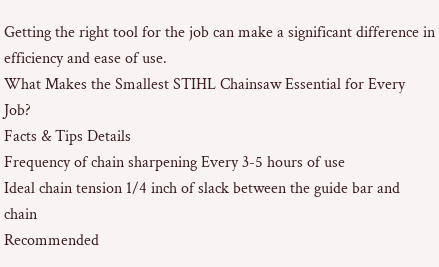Getting the right tool for the job can make a significant difference in efficiency and ease of use.
What Makes the Smallest STIHL Chainsaw Essential for Every Job?
Facts & Tips Details
Frequency of chain sharpening Every 3-5 hours of use
Ideal chain tension 1/4 inch of slack between the guide bar and chain
Recommended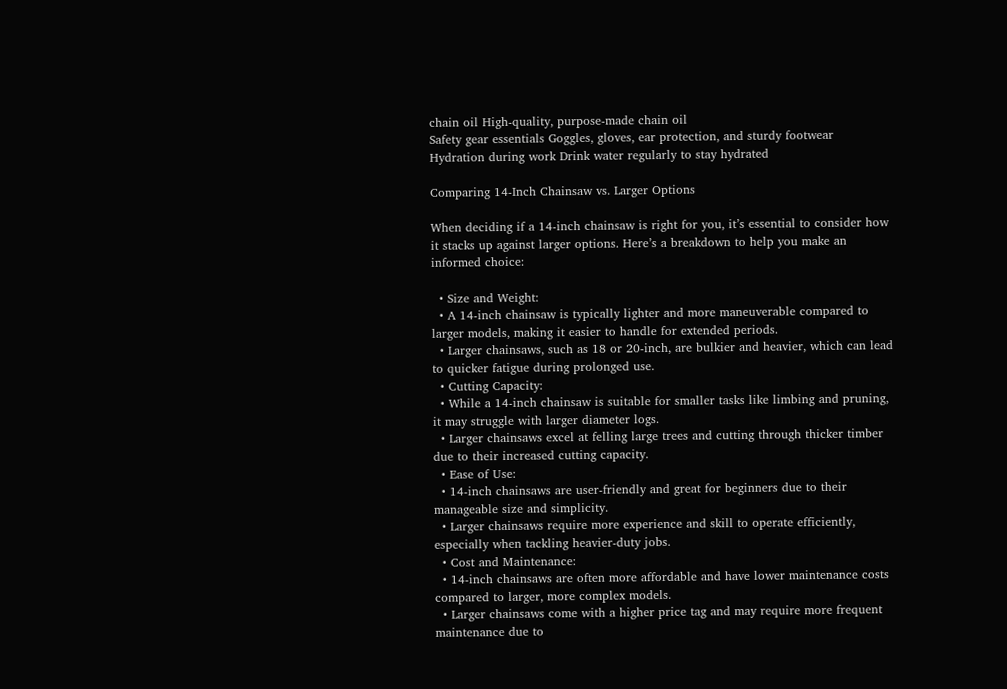chain oil High-quality, purpose-made chain oil
Safety gear essentials Goggles, gloves, ear protection, and sturdy footwear
Hydration during work Drink water regularly to stay hydrated

Comparing 14-Inch Chainsaw vs. Larger Options

When deciding if a 14-inch chainsaw is right for you, it’s essential to consider how it stacks up against larger options. Here’s a breakdown to help you make an informed choice:

  • Size and Weight:
  • A 14-inch chainsaw is typically lighter and more maneuverable compared to larger models, making it easier to handle for extended periods.
  • Larger chainsaws, such as 18 or 20-inch, are bulkier and heavier, which can lead to quicker fatigue during prolonged use.
  • Cutting Capacity:
  • While a 14-inch chainsaw is suitable for smaller tasks like limbing and pruning, it may struggle with larger diameter logs.
  • Larger chainsaws excel at felling large trees and cutting through thicker timber due to their increased cutting capacity.
  • Ease of Use:
  • 14-inch chainsaws are user-friendly and great for beginners due to their manageable size and simplicity.
  • Larger chainsaws require more experience and skill to operate efficiently, especially when tackling heavier-duty jobs.
  • Cost and Maintenance:
  • 14-inch chainsaws are often more affordable and have lower maintenance costs compared to larger, more complex models.
  • Larger chainsaws come with a higher price tag and may require more frequent maintenance due to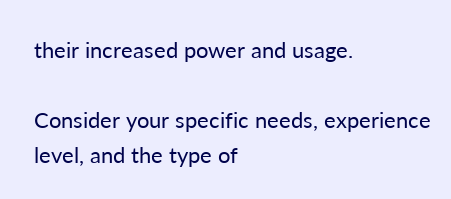their increased power and usage.

Consider your specific needs, experience level, and the type of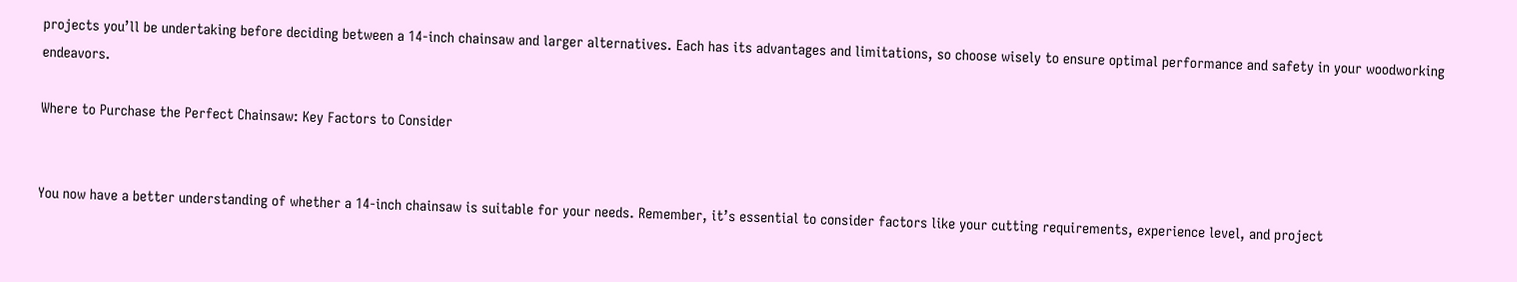projects you’ll be undertaking before deciding between a 14-inch chainsaw and larger alternatives. Each has its advantages and limitations, so choose wisely to ensure optimal performance and safety in your woodworking endeavors.

Where to Purchase the Perfect Chainsaw: Key Factors to Consider


You now have a better understanding of whether a 14-inch chainsaw is suitable for your needs. Remember, it’s essential to consider factors like your cutting requirements, experience level, and project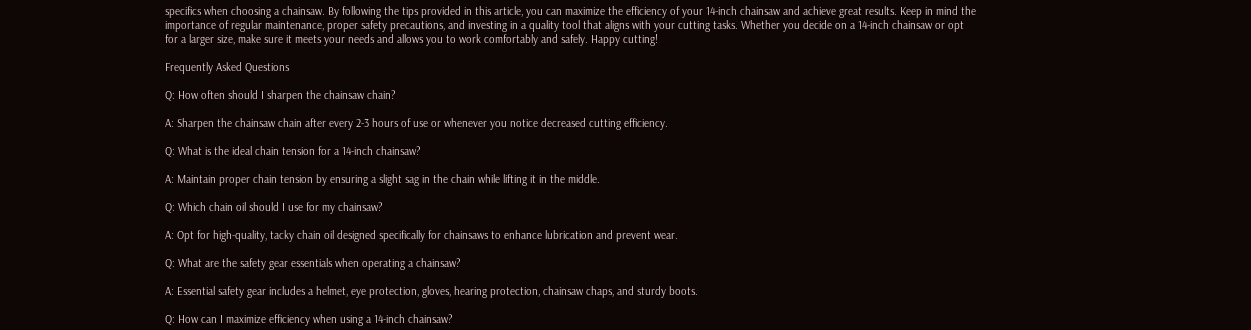specifics when choosing a chainsaw. By following the tips provided in this article, you can maximize the efficiency of your 14-inch chainsaw and achieve great results. Keep in mind the importance of regular maintenance, proper safety precautions, and investing in a quality tool that aligns with your cutting tasks. Whether you decide on a 14-inch chainsaw or opt for a larger size, make sure it meets your needs and allows you to work comfortably and safely. Happy cutting!

Frequently Asked Questions

Q: How often should I sharpen the chainsaw chain?

A: Sharpen the chainsaw chain after every 2-3 hours of use or whenever you notice decreased cutting efficiency.

Q: What is the ideal chain tension for a 14-inch chainsaw?

A: Maintain proper chain tension by ensuring a slight sag in the chain while lifting it in the middle.

Q: Which chain oil should I use for my chainsaw?

A: Opt for high-quality, tacky chain oil designed specifically for chainsaws to enhance lubrication and prevent wear.

Q: What are the safety gear essentials when operating a chainsaw?

A: Essential safety gear includes a helmet, eye protection, gloves, hearing protection, chainsaw chaps, and sturdy boots.

Q: How can I maximize efficiency when using a 14-inch chainsaw?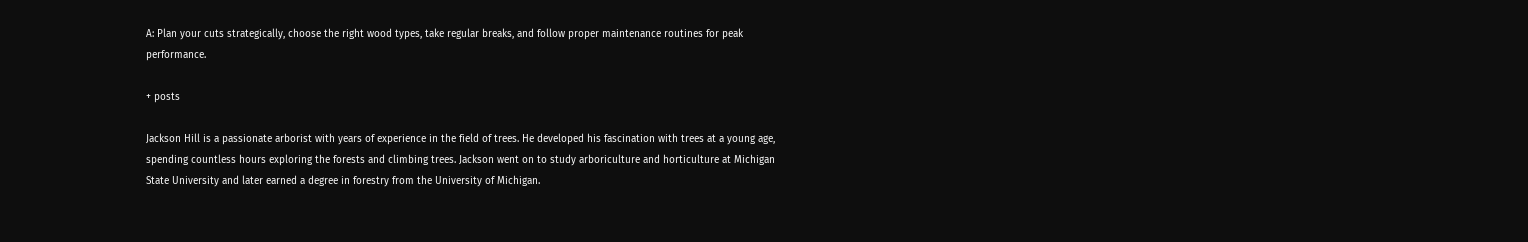A: Plan your cuts strategically, choose the right wood types, take regular breaks, and follow proper maintenance routines for peak performance.

+ posts

Jackson Hill is a passionate arborist with years of experience in the field of trees. He developed his fascination with trees at a young age, spending countless hours exploring the forests and climbing trees. Jackson went on to study arboriculture and horticulture at Michigan State University and later earned a degree in forestry from the University of Michigan.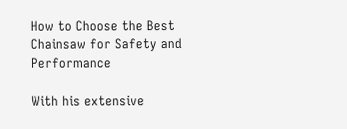How to Choose the Best Chainsaw for Safety and Performance

With his extensive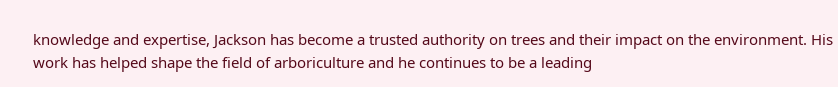knowledge and expertise, Jackson has become a trusted authority on trees and their impact on the environment. His work has helped shape the field of arboriculture and he continues to be a leading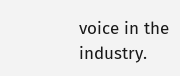voice in the industry.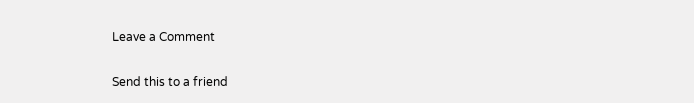Leave a Comment

Send this to a friend